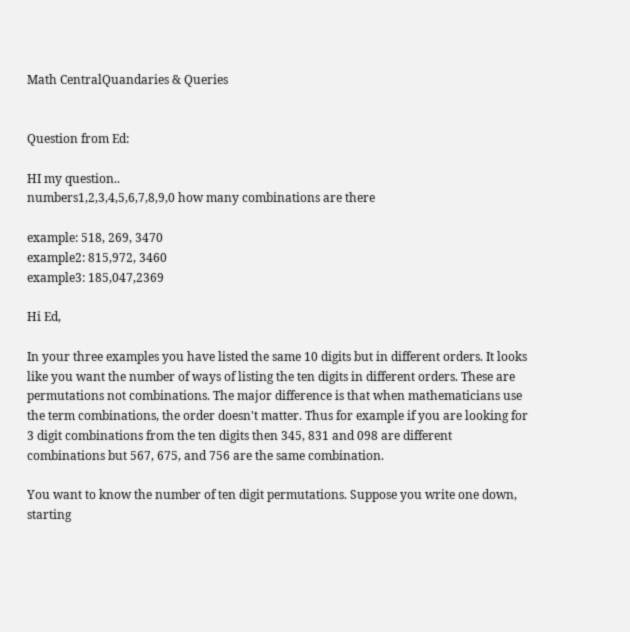Math CentralQuandaries & Queries


Question from Ed:

HI my question..
numbers1,2,3,4,5,6,7,8,9,0 how many combinations are there

example: 518, 269, 3470
example2: 815,972, 3460
example3: 185,047,2369

Hi Ed,

In your three examples you have listed the same 10 digits but in different orders. It looks like you want the number of ways of listing the ten digits in different orders. These are permutations not combinations. The major difference is that when mathematicians use the term combinations, the order doesn't matter. Thus for example if you are looking for 3 digit combinations from the ten digits then 345, 831 and 098 are different combinations but 567, 675, and 756 are the same combination.

You want to know the number of ten digit permutations. Suppose you write one down, starting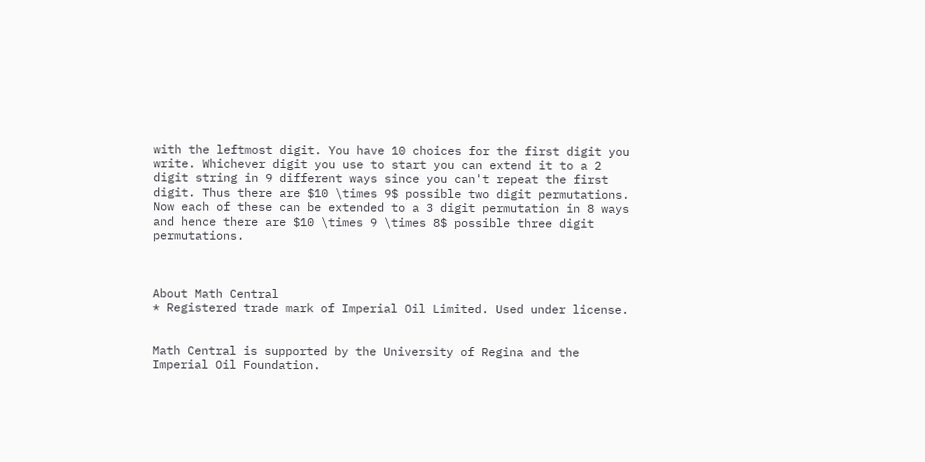with the leftmost digit. You have 10 choices for the first digit you write. Whichever digit you use to start you can extend it to a 2 digit string in 9 different ways since you can't repeat the first digit. Thus there are $10 \times 9$ possible two digit permutations. Now each of these can be extended to a 3 digit permutation in 8 ways and hence there are $10 \times 9 \times 8$ possible three digit permutations.



About Math Central
* Registered trade mark of Imperial Oil Limited. Used under license.


Math Central is supported by the University of Regina and the Imperial Oil Foundation.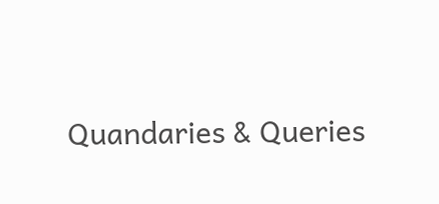Quandaries & Queries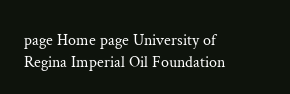page Home page University of Regina Imperial Oil Foundation